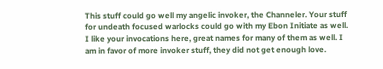This stuff could go well my angelic invoker, the Channeler. Your stuff for undeath focused warlocks could go with my Ebon Initiate as well. I like your invocations here, great names for many of them as well. I am in favor of more invoker stuff, they did not get enough love.